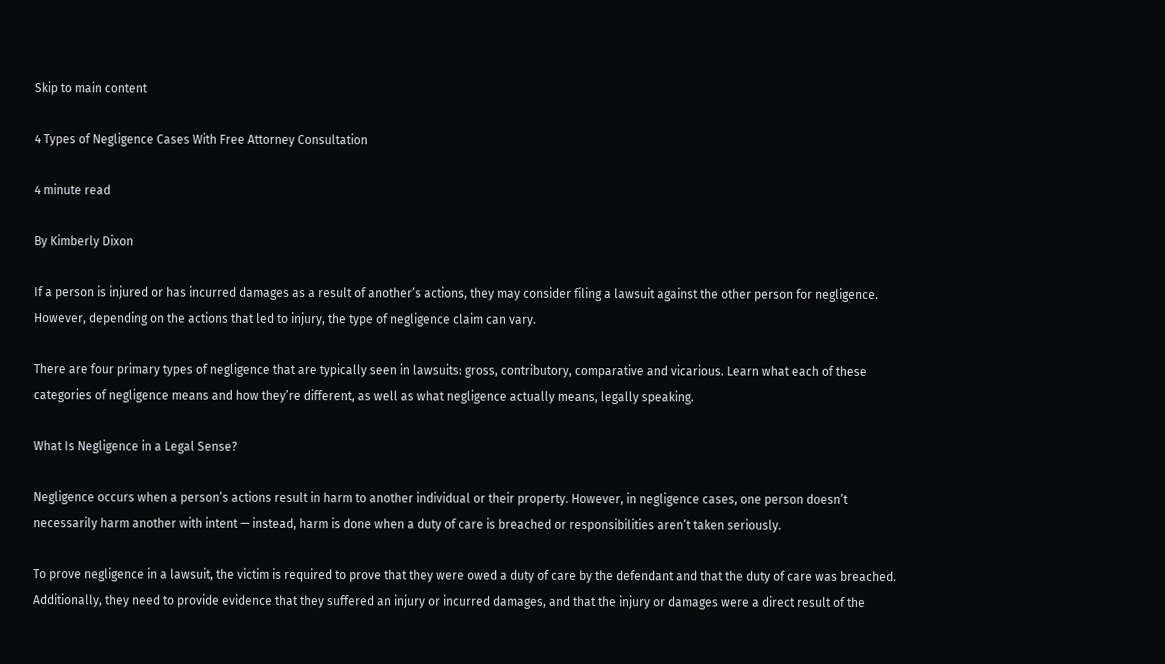Skip to main content

4 Types of Negligence Cases With Free Attorney Consultation

4 minute read

By Kimberly Dixon

If a person is injured or has incurred damages as a result of another’s actions, they may consider filing a lawsuit against the other person for negligence. However, depending on the actions that led to injury, the type of negligence claim can vary.

There are four primary types of negligence that are typically seen in lawsuits: gross, contributory, comparative and vicarious. Learn what each of these categories of negligence means and how they’re different, as well as what negligence actually means, legally speaking.

What Is Negligence in a Legal Sense?

Negligence occurs when a person’s actions result in harm to another individual or their property. However, in negligence cases, one person doesn’t necessarily harm another with intent — instead, harm is done when a duty of care is breached or responsibilities aren’t taken seriously.

To prove negligence in a lawsuit, the victim is required to prove that they were owed a duty of care by the defendant and that the duty of care was breached. Additionally, they need to provide evidence that they suffered an injury or incurred damages, and that the injury or damages were a direct result of the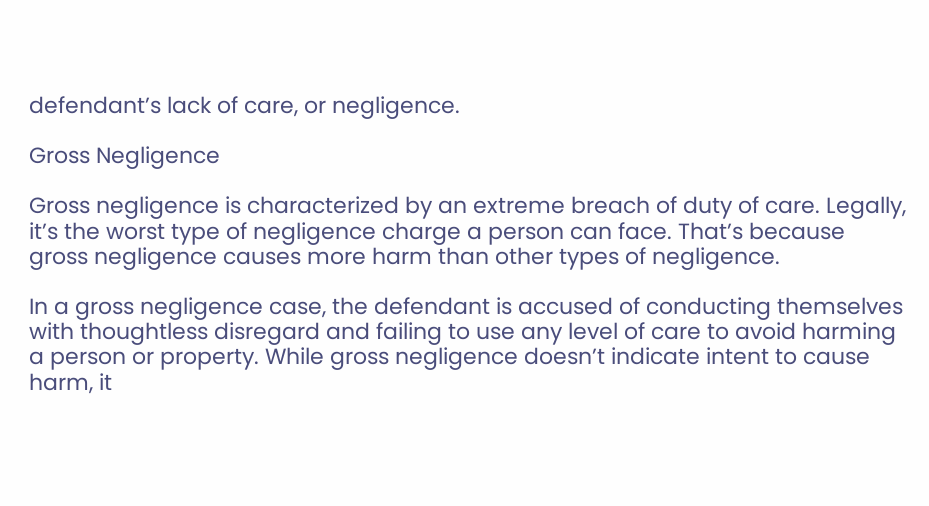defendant’s lack of care, or negligence.

Gross Negligence

Gross negligence is characterized by an extreme breach of duty of care. Legally, it’s the worst type of negligence charge a person can face. That’s because gross negligence causes more harm than other types of negligence.

In a gross negligence case, the defendant is accused of conducting themselves with thoughtless disregard and failing to use any level of care to avoid harming a person or property. While gross negligence doesn’t indicate intent to cause harm, it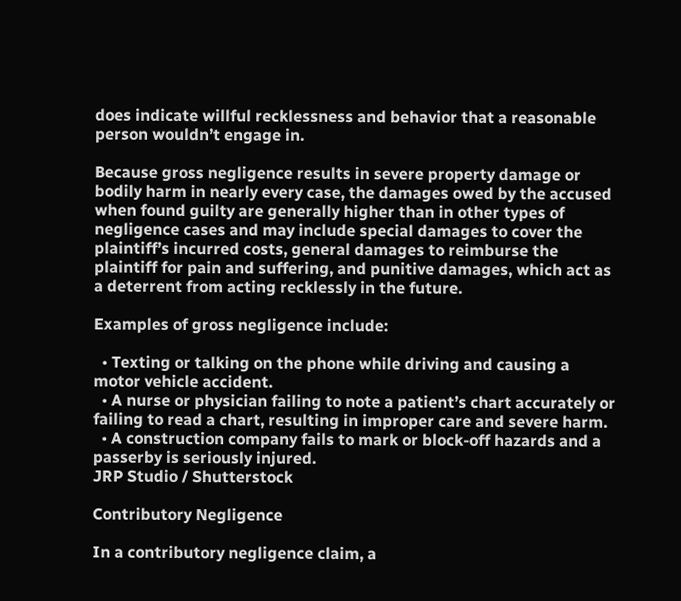does indicate willful recklessness and behavior that a reasonable person wouldn’t engage in.

Because gross negligence results in severe property damage or bodily harm in nearly every case, the damages owed by the accused when found guilty are generally higher than in other types of negligence cases and may include special damages to cover the plaintiff’s incurred costs, general damages to reimburse the plaintiff for pain and suffering, and punitive damages, which act as a deterrent from acting recklessly in the future.

Examples of gross negligence include:

  • Texting or talking on the phone while driving and causing a motor vehicle accident.
  • A nurse or physician failing to note a patient’s chart accurately or failing to read a chart, resulting in improper care and severe harm.
  • A construction company fails to mark or block-off hazards and a passerby is seriously injured.
JRP Studio / Shutterstock

Contributory Negligence

In a contributory negligence claim, a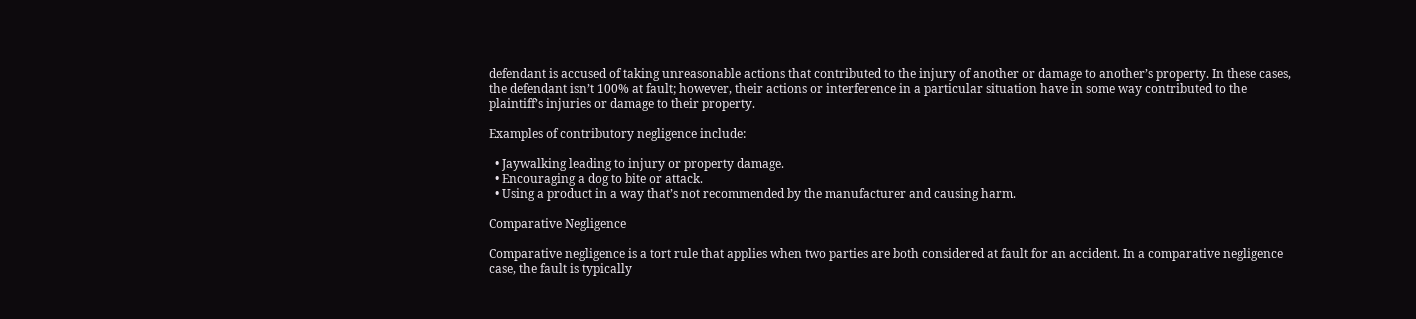defendant is accused of taking unreasonable actions that contributed to the injury of another or damage to another’s property. In these cases, the defendant isn’t 100% at fault; however, their actions or interference in a particular situation have in some way contributed to the plaintiff’s injuries or damage to their property.

Examples of contributory negligence include:

  • Jaywalking leading to injury or property damage.
  • Encouraging a dog to bite or attack.
  • Using a product in a way that’s not recommended by the manufacturer and causing harm.

Comparative Negligence

Comparative negligence is a tort rule that applies when two parties are both considered at fault for an accident. In a comparative negligence case, the fault is typically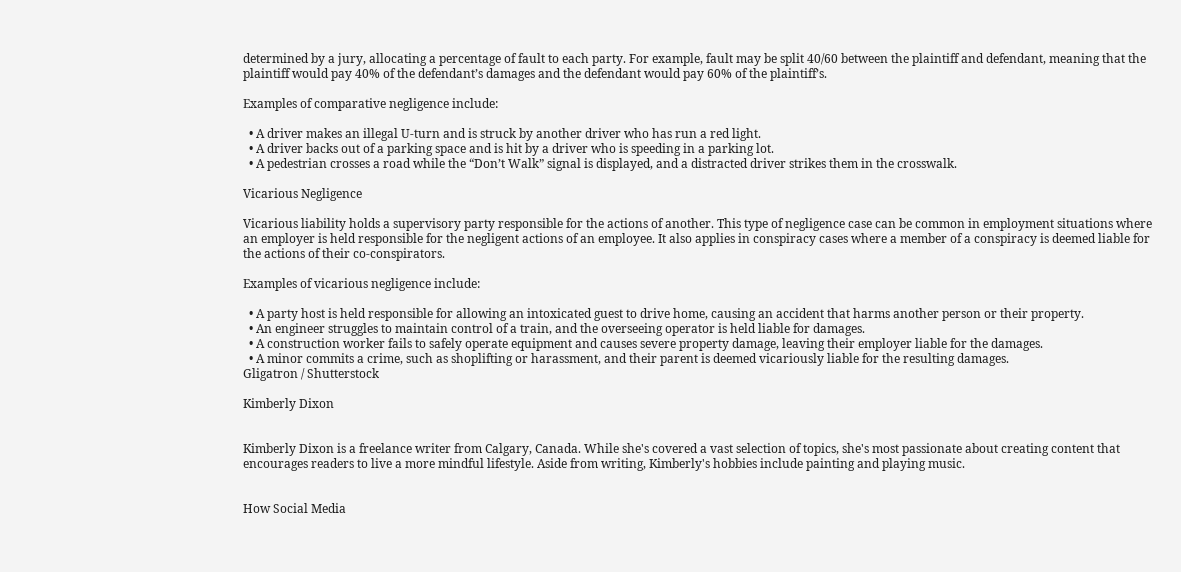determined by a jury, allocating a percentage of fault to each party. For example, fault may be split 40/60 between the plaintiff and defendant, meaning that the plaintiff would pay 40% of the defendant’s damages and the defendant would pay 60% of the plaintiff’s.

Examples of comparative negligence include:

  • A driver makes an illegal U-turn and is struck by another driver who has run a red light.
  • A driver backs out of a parking space and is hit by a driver who is speeding in a parking lot.
  • A pedestrian crosses a road while the “Don’t Walk” signal is displayed, and a distracted driver strikes them in the crosswalk.

Vicarious Negligence

Vicarious liability holds a supervisory party responsible for the actions of another. This type of negligence case can be common in employment situations where an employer is held responsible for the negligent actions of an employee. It also applies in conspiracy cases where a member of a conspiracy is deemed liable for the actions of their co-conspirators.

Examples of vicarious negligence include:

  • A party host is held responsible for allowing an intoxicated guest to drive home, causing an accident that harms another person or their property.
  • An engineer struggles to maintain control of a train, and the overseeing operator is held liable for damages.
  • A construction worker fails to safely operate equipment and causes severe property damage, leaving their employer liable for the damages.
  • A minor commits a crime, such as shoplifting or harassment, and their parent is deemed vicariously liable for the resulting damages.
Gligatron / Shutterstock

Kimberly Dixon


Kimberly Dixon is a freelance writer from Calgary, Canada. While she's covered a vast selection of topics, she's most passionate about creating content that encourages readers to live a more mindful lifestyle. Aside from writing, Kimberly's hobbies include painting and playing music.


How Social Media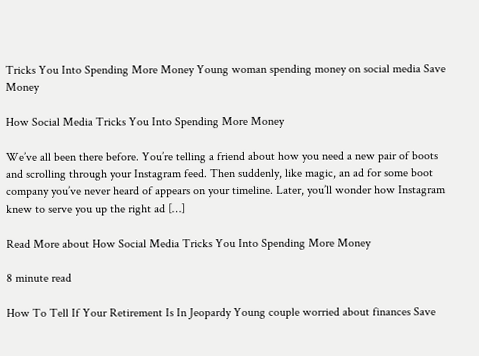Tricks You Into Spending More Money Young woman spending money on social media Save Money

How Social Media Tricks You Into Spending More Money

We’ve all been there before. You’re telling a friend about how you need a new pair of boots and scrolling through your Instagram feed. Then suddenly, like magic, an ad for some boot company you’ve never heard of appears on your timeline. Later, you’ll wonder how Instagram knew to serve you up the right ad […]

Read More about How Social Media Tricks You Into Spending More Money

8 minute read

How To Tell If Your Retirement Is In Jeopardy Young couple worried about finances Save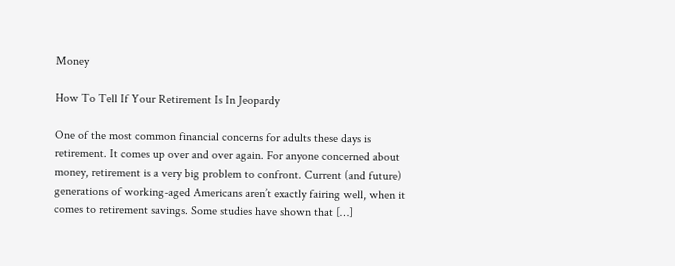Money

How To Tell If Your Retirement Is In Jeopardy

One of the most common financial concerns for adults these days is retirement. It comes up over and over again. For anyone concerned about money, retirement is a very big problem to confront. Current (and future) generations of working-aged Americans aren’t exactly fairing well, when it comes to retirement savings. Some studies have shown that […]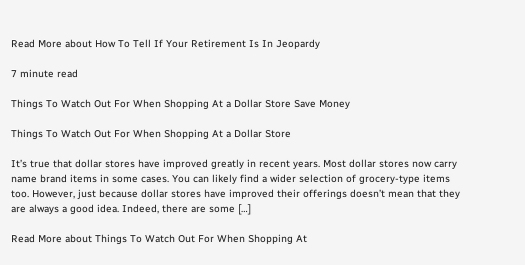Read More about How To Tell If Your Retirement Is In Jeopardy

7 minute read

Things To Watch Out For When Shopping At a Dollar Store Save Money

Things To Watch Out For When Shopping At a Dollar Store

It’s true that dollar stores have improved greatly in recent years. Most dollar stores now carry name brand items in some cases. You can likely find a wider selection of grocery-type items too. However, just because dollar stores have improved their offerings doesn’t mean that they are always a good idea. Indeed, there are some […]

Read More about Things To Watch Out For When Shopping At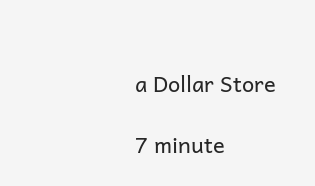a Dollar Store

7 minute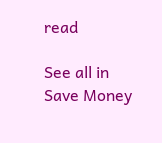read

See all in Save Money